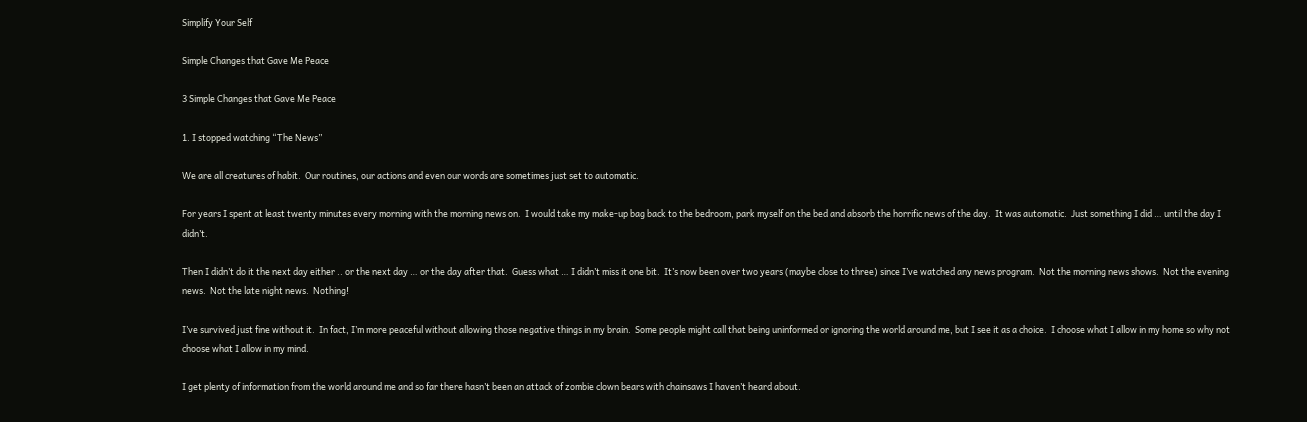Simplify Your Self

Simple Changes that Gave Me Peace

3 Simple Changes that Gave Me Peace

1. I stopped watching “The News”

We are all creatures of habit.  Our routines, our actions and even our words are sometimes just set to automatic.

For years I spent at least twenty minutes every morning with the morning news on.  I would take my make-up bag back to the bedroom, park myself on the bed and absorb the horrific news of the day.  It was automatic.  Just something I did … until the day I didn’t.

Then I didn’t do it the next day either .. or the next day … or the day after that.  Guess what … I didn’t miss it one bit.  It’s now been over two years (maybe close to three) since I’ve watched any news program.  Not the morning news shows.  Not the evening news.  Not the late night news.  Nothing!

I’ve survived just fine without it.  In fact, I’m more peaceful without allowing those negative things in my brain.  Some people might call that being uninformed or ignoring the world around me, but I see it as a choice.  I choose what I allow in my home so why not choose what I allow in my mind.

I get plenty of information from the world around me and so far there hasn’t been an attack of zombie clown bears with chainsaws I haven’t heard about.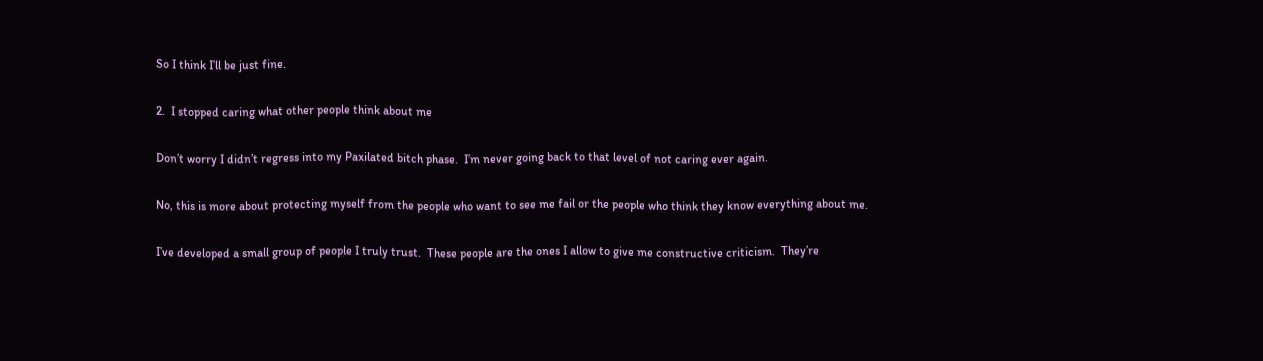So I think I’ll be just fine.

2.  I stopped caring what other people think about me

Don’t worry I didn’t regress into my Paxilated bitch phase.  I’m never going back to that level of not caring ever again.

No, this is more about protecting myself from the people who want to see me fail or the people who think they know everything about me.

I’ve developed a small group of people I truly trust.  These people are the ones I allow to give me constructive criticism.  They’re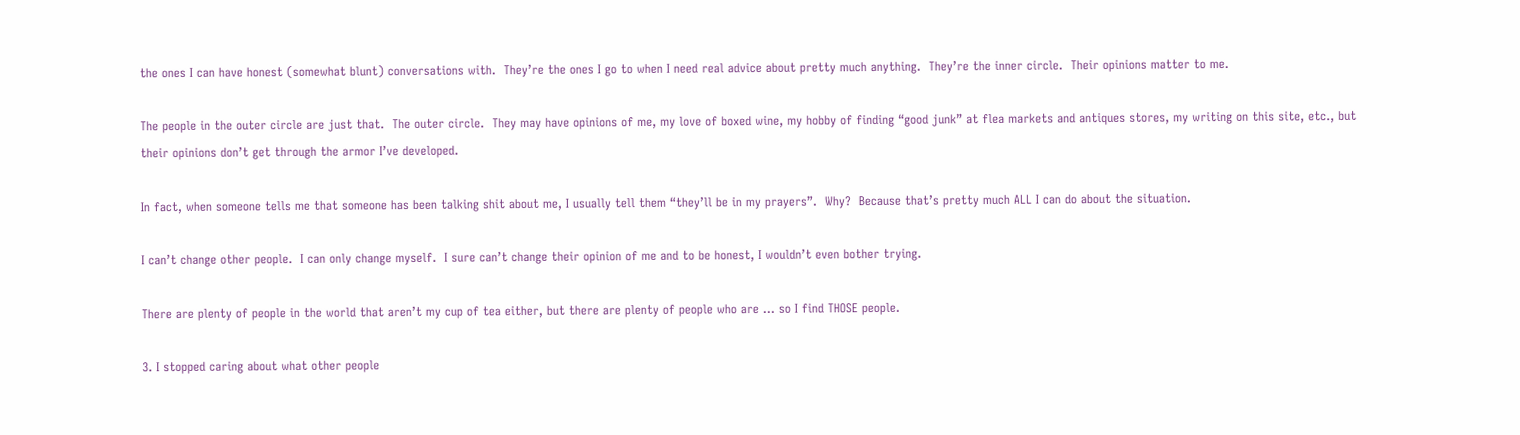the ones I can have honest (somewhat blunt) conversations with.  They’re the ones I go to when I need real advice about pretty much anything.  They’re the inner circle.  Their opinions matter to me.

The people in the outer circle are just that.  The outer circle.  They may have opinions of me, my love of boxed wine, my hobby of finding “good junk” at flea markets and antiques stores, my writing on this site, etc., but their opinions don’t get through the armor I’ve developed.

In fact, when someone tells me that someone has been talking shit about me, I usually tell them “they’ll be in my prayers”.  Why?  Because that’s pretty much ALL I can do about the situation.

I can’t change other people.  I can only change myself.  I sure can’t change their opinion of me and to be honest, I wouldn’t even bother trying.

There are plenty of people in the world that aren’t my cup of tea either, but there are plenty of people who are … so I find THOSE people.

3. I stopped caring about what other people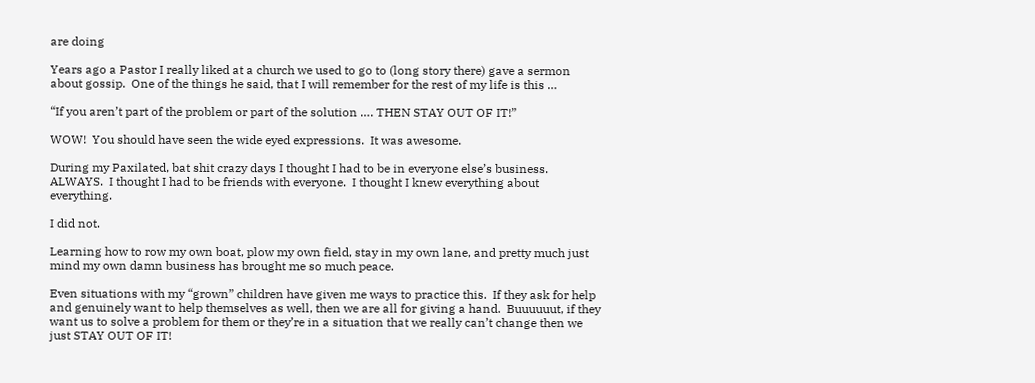are doing

Years ago a Pastor I really liked at a church we used to go to (long story there) gave a sermon about gossip.  One of the things he said, that I will remember for the rest of my life is this …

“If you aren’t part of the problem or part of the solution …. THEN STAY OUT OF IT!”

WOW!  You should have seen the wide eyed expressions.  It was awesome.

During my Paxilated, bat shit crazy days I thought I had to be in everyone else’s business.  ALWAYS.  I thought I had to be friends with everyone.  I thought I knew everything about everything.

I did not.

Learning how to row my own boat, plow my own field, stay in my own lane, and pretty much just mind my own damn business has brought me so much peace.

Even situations with my “grown” children have given me ways to practice this.  If they ask for help and genuinely want to help themselves as well, then we are all for giving a hand.  Buuuuuut, if they want us to solve a problem for them or they’re in a situation that we really can’t change then we just STAY OUT OF IT!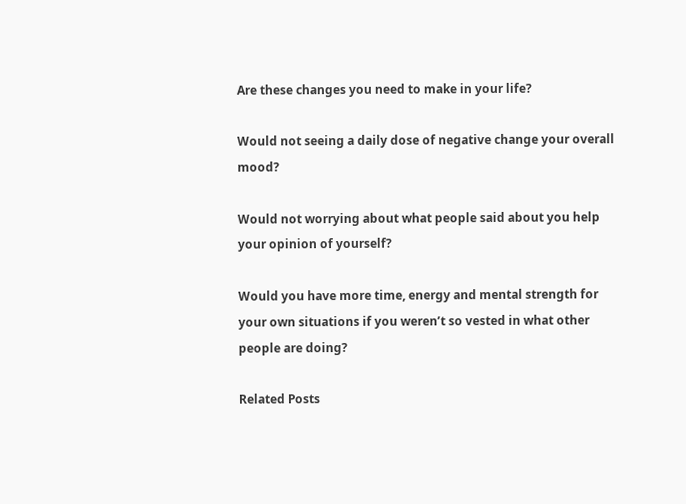Are these changes you need to make in your life?

Would not seeing a daily dose of negative change your overall mood?

Would not worrying about what people said about you help your opinion of yourself?

Would you have more time, energy and mental strength for your own situations if you weren’t so vested in what other people are doing?

Related Posts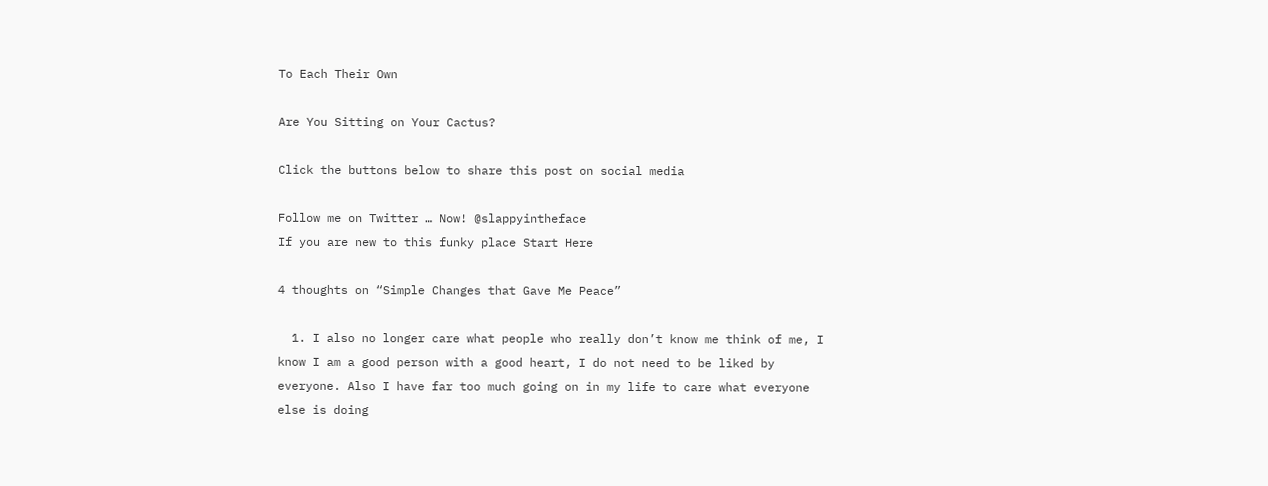To Each Their Own

Are You Sitting on Your Cactus?

Click the buttons below to share this post on social media

Follow me on Twitter … Now! @slappyintheface
If you are new to this funky place Start Here

4 thoughts on “Simple Changes that Gave Me Peace”

  1. I also no longer care what people who really don’t know me think of me, I know I am a good person with a good heart, I do not need to be liked by everyone. Also I have far too much going on in my life to care what everyone else is doing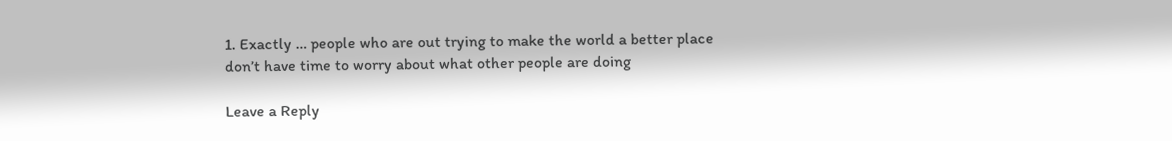1. Exactly … people who are out trying to make the world a better place don’t have time to worry about what other people are doing

Leave a Reply